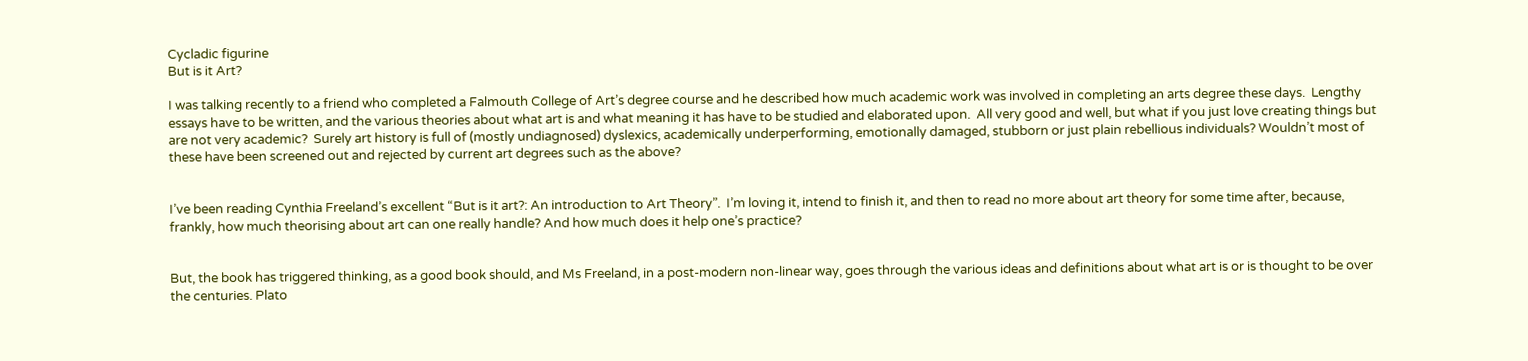Cycladic figurine
But is it Art?

I was talking recently to a friend who completed a Falmouth College of Art’s degree course and he described how much academic work was involved in completing an arts degree these days.  Lengthy essays have to be written, and the various theories about what art is and what meaning it has have to be studied and elaborated upon.  All very good and well, but what if you just love creating things but are not very academic?  Surely art history is full of (mostly undiagnosed) dyslexics, academically underperforming, emotionally damaged, stubborn or just plain rebellious individuals? Wouldn’t most of these have been screened out and rejected by current art degrees such as the above?


I’ve been reading Cynthia Freeland’s excellent “But is it art?: An introduction to Art Theory”.  I’m loving it, intend to finish it, and then to read no more about art theory for some time after, because, frankly, how much theorising about art can one really handle? And how much does it help one’s practice?


But, the book has triggered thinking, as a good book should, and Ms Freeland, in a post-modern non-linear way, goes through the various ideas and definitions about what art is or is thought to be over the centuries. Plato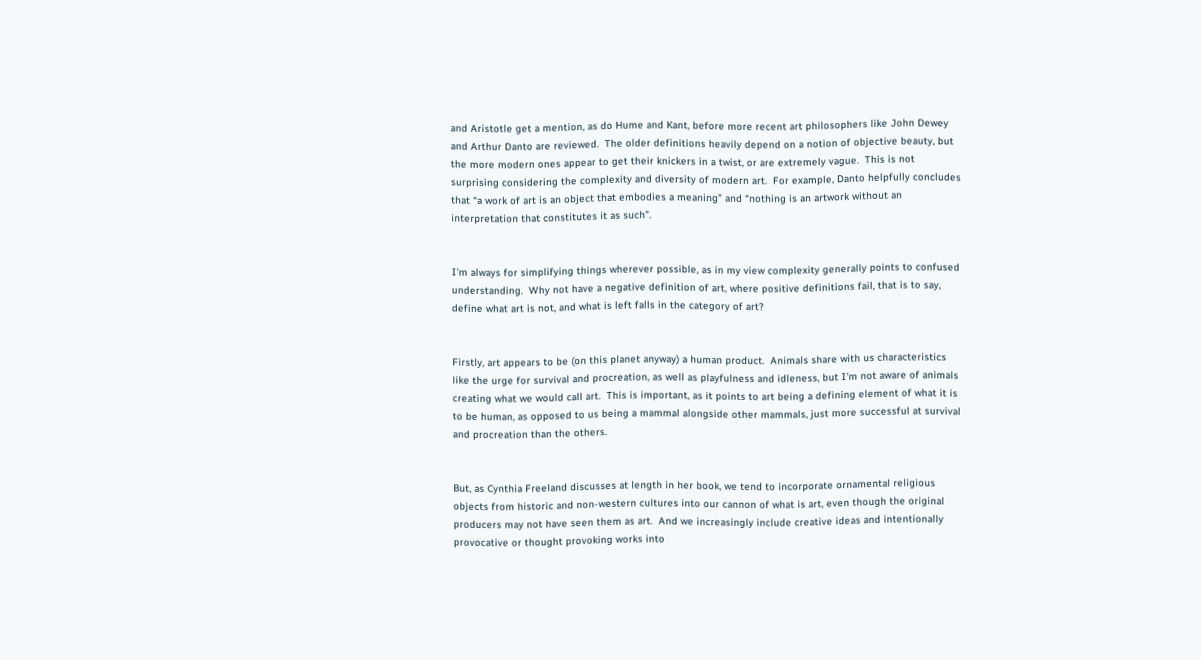and Aristotle get a mention, as do Hume and Kant, before more recent art philosophers like John Dewey and Arthur Danto are reviewed.  The older definitions heavily depend on a notion of objective beauty, but the more modern ones appear to get their knickers in a twist, or are extremely vague.  This is not surprising considering the complexity and diversity of modern art.  For example, Danto helpfully concludes that “a work of art is an object that embodies a meaning” and “nothing is an artwork without an interpretation that constitutes it as such”.


I’m always for simplifying things wherever possible, as in my view complexity generally points to confused understanding.  Why not have a negative definition of art, where positive definitions fail, that is to say, define what art is not, and what is left falls in the category of art?


Firstly, art appears to be (on this planet anyway) a human product.  Animals share with us characteristics like the urge for survival and procreation, as well as playfulness and idleness, but I’m not aware of animals creating what we would call art.  This is important, as it points to art being a defining element of what it is to be human, as opposed to us being a mammal alongside other mammals, just more successful at survival and procreation than the others.


But, as Cynthia Freeland discusses at length in her book, we tend to incorporate ornamental religious objects from historic and non-western cultures into our cannon of what is art, even though the original producers may not have seen them as art.  And we increasingly include creative ideas and intentionally provocative or thought provoking works into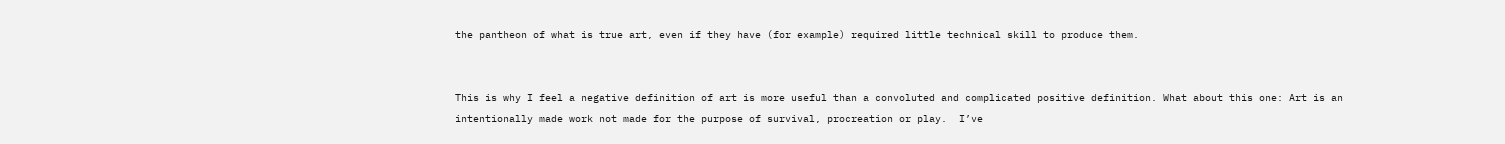the pantheon of what is true art, even if they have (for example) required little technical skill to produce them.


This is why I feel a negative definition of art is more useful than a convoluted and complicated positive definition. What about this one: Art is an intentionally made work not made for the purpose of survival, procreation or play.  I’ve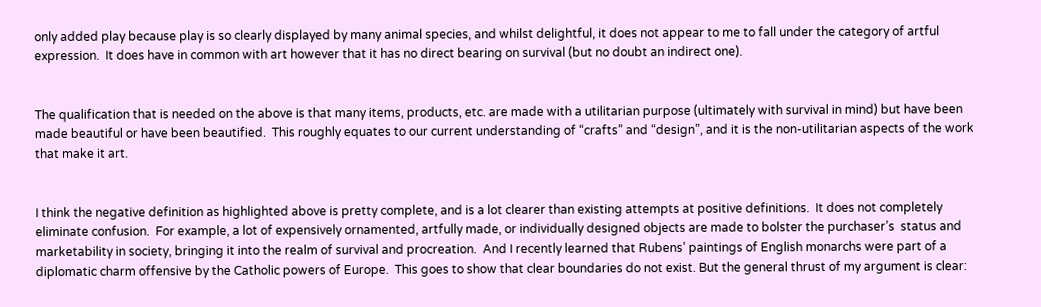only added play because play is so clearly displayed by many animal species, and whilst delightful, it does not appear to me to fall under the category of artful expression.  It does have in common with art however that it has no direct bearing on survival (but no doubt an indirect one).


The qualification that is needed on the above is that many items, products, etc. are made with a utilitarian purpose (ultimately with survival in mind) but have been made beautiful or have been beautified.  This roughly equates to our current understanding of “crafts” and “design”, and it is the non-utilitarian aspects of the work that make it art.


I think the negative definition as highlighted above is pretty complete, and is a lot clearer than existing attempts at positive definitions.  It does not completely eliminate confusion.  For example, a lot of expensively ornamented, artfully made, or individually designed objects are made to bolster the purchaser’s  status and marketability in society, bringing it into the realm of survival and procreation.  And I recently learned that Rubens’ paintings of English monarchs were part of a diplomatic charm offensive by the Catholic powers of Europe.  This goes to show that clear boundaries do not exist. But the general thrust of my argument is clear: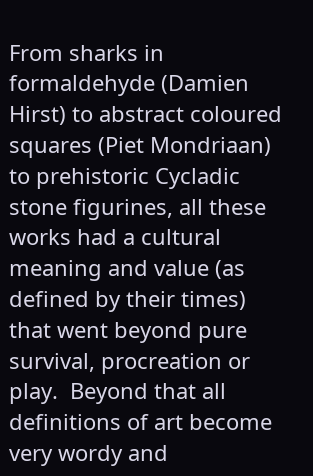From sharks in formaldehyde (Damien Hirst) to abstract coloured squares (Piet Mondriaan) to prehistoric Cycladic stone figurines, all these works had a cultural meaning and value (as defined by their times) that went beyond pure survival, procreation or play.  Beyond that all definitions of art become very wordy and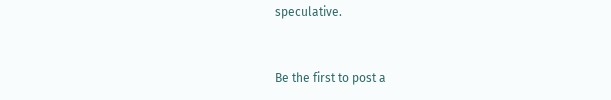speculative.


Be the first to post a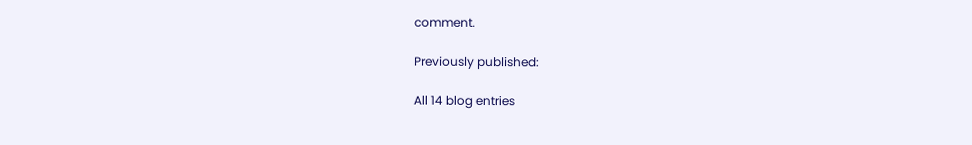comment.

Previously published:

All 14 blog entries